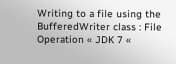Writing to a file using the BufferedWriter class : File Operation « JDK 7 «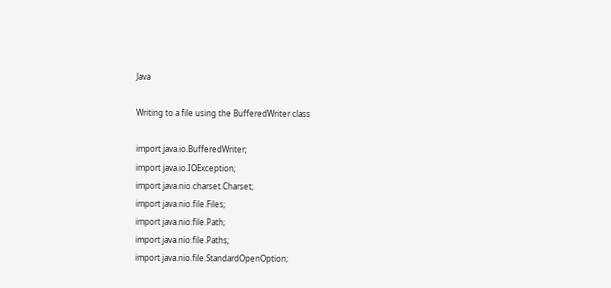Java

Writing to a file using the BufferedWriter class

import java.io.BufferedWriter;
import java.io.IOException;
import java.nio.charset.Charset;
import java.nio.file.Files;
import java.nio.file.Path;
import java.nio.file.Paths;
import java.nio.file.StandardOpenOption;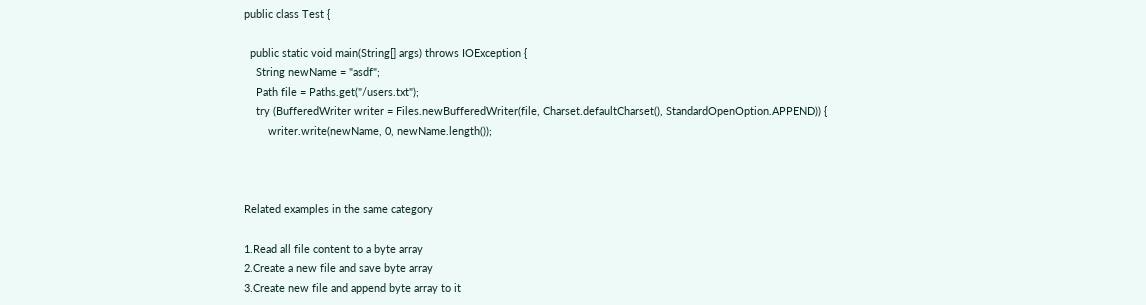public class Test {

  public static void main(String[] args) throws IOException {
    String newName = "asdf";
    Path file = Paths.get("/users.txt");
    try (BufferedWriter writer = Files.newBufferedWriter(file, Charset.defaultCharset(), StandardOpenOption.APPEND)) {
        writer.write(newName, 0, newName.length());



Related examples in the same category

1.Read all file content to a byte array
2.Create a new file and save byte array
3.Create new file and append byte array to it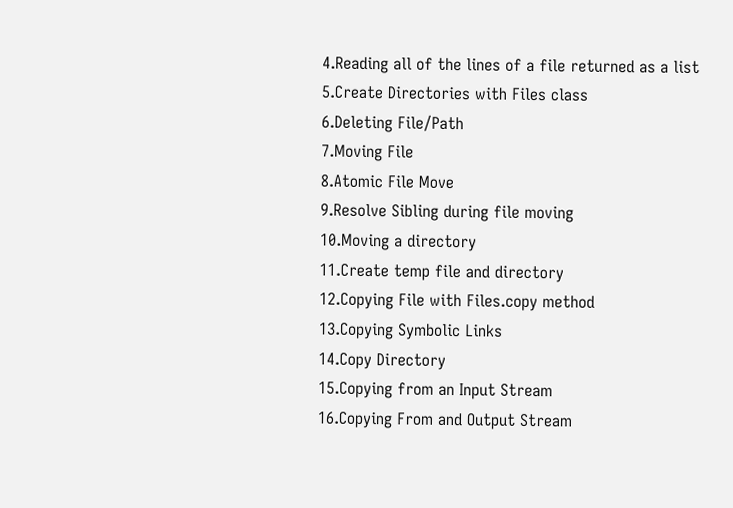4.Reading all of the lines of a file returned as a list
5.Create Directories with Files class
6.Deleting File/Path
7.Moving File
8.Atomic File Move
9.Resolve Sibling during file moving
10.Moving a directory
11.Create temp file and directory
12.Copying File with Files.copy method
13.Copying Symbolic Links
14.Copy Directory
15.Copying from an Input Stream
16.Copying From and Output Stream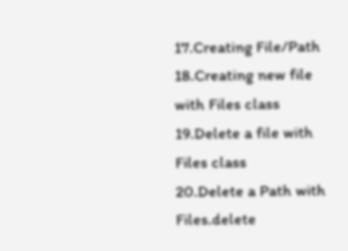17.Creating File/Path
18.Creating new file with Files class
19.Delete a file with Files class
20.Delete a Path with Files.delete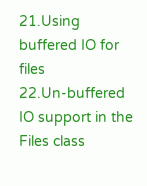21.Using buffered IO for files
22.Un-buffered IO support in the Files class